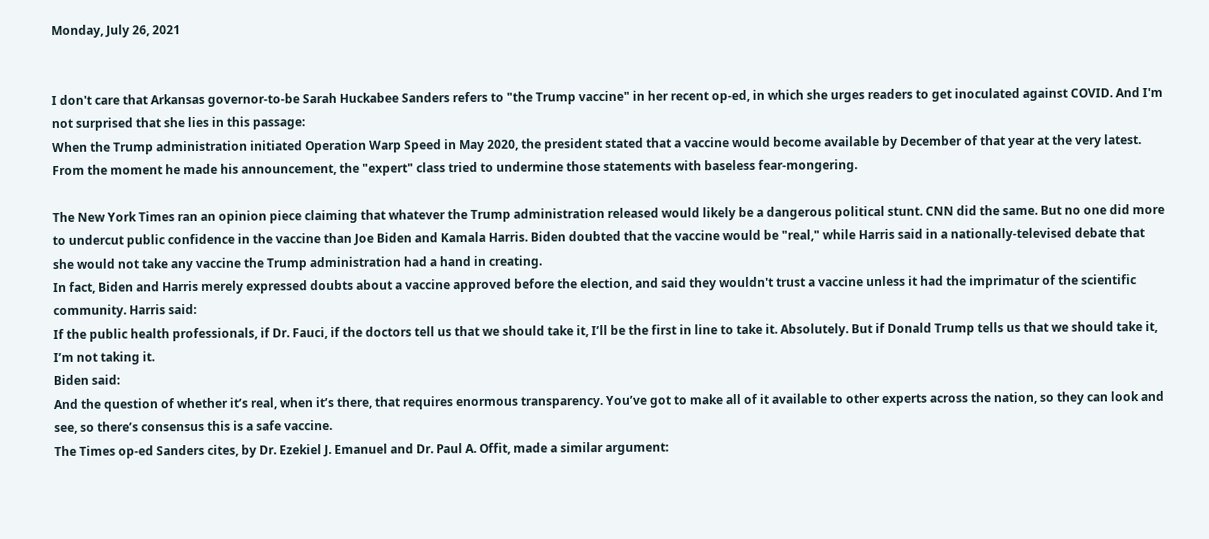Monday, July 26, 2021


I don't care that Arkansas governor-to-be Sarah Huckabee Sanders refers to "the Trump vaccine" in her recent op-ed, in which she urges readers to get inoculated against COVID. And I'm not surprised that she lies in this passage:
When the Trump administration initiated Operation Warp Speed in May 2020, the president stated that a vaccine would become available by December of that year at the very latest. From the moment he made his announcement, the "expert" class tried to undermine those statements with baseless fear-mongering.

The New York Times ran an opinion piece claiming that whatever the Trump administration released would likely be a dangerous political stunt. CNN did the same. But no one did more to undercut public confidence in the vaccine than Joe Biden and Kamala Harris. Biden doubted that the vaccine would be "real," while Harris said in a nationally-televised debate that she would not take any vaccine the Trump administration had a hand in creating.
In fact, Biden and Harris merely expressed doubts about a vaccine approved before the election, and said they wouldn't trust a vaccine unless it had the imprimatur of the scientific community. Harris said:
If the public health professionals, if Dr. Fauci, if the doctors tell us that we should take it, I’ll be the first in line to take it. Absolutely. But if Donald Trump tells us that we should take it, I’m not taking it.
Biden said:
And the question of whether it’s real, when it’s there, that requires enormous transparency. You’ve got to make all of it available to other experts across the nation, so they can look and see, so there’s consensus this is a safe vaccine.
The Times op-ed Sanders cites, by Dr. Ezekiel J. Emanuel and Dr. Paul A. Offit, made a similar argument: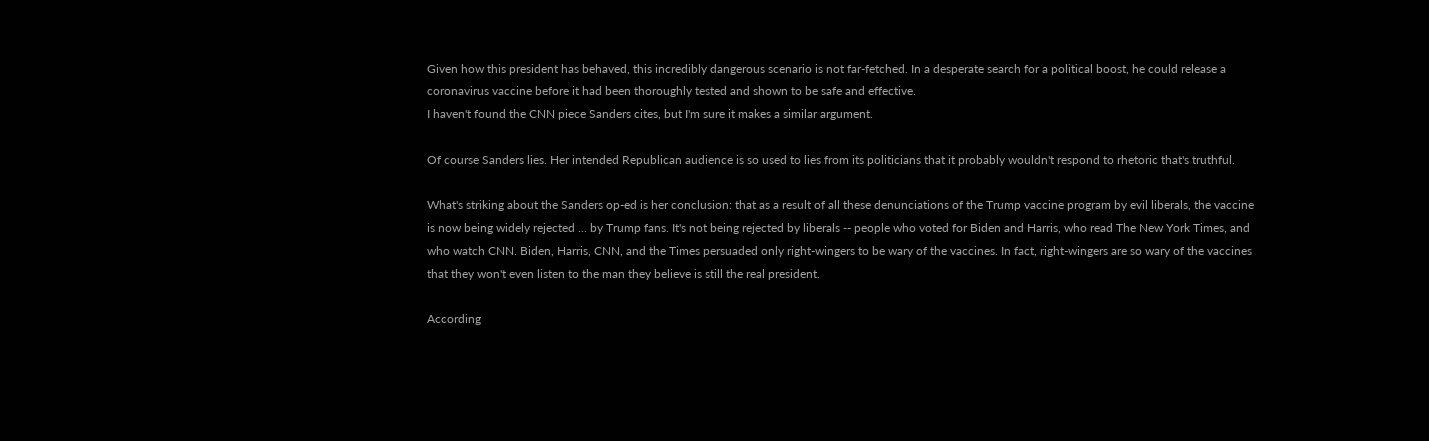Given how this president has behaved, this incredibly dangerous scenario is not far-fetched. In a desperate search for a political boost, he could release a coronavirus vaccine before it had been thoroughly tested and shown to be safe and effective.
I haven't found the CNN piece Sanders cites, but I'm sure it makes a similar argument.

Of course Sanders lies. Her intended Republican audience is so used to lies from its politicians that it probably wouldn't respond to rhetoric that's truthful.

What's striking about the Sanders op-ed is her conclusion: that as a result of all these denunciations of the Trump vaccine program by evil liberals, the vaccine is now being widely rejected ... by Trump fans. It's not being rejected by liberals -- people who voted for Biden and Harris, who read The New York Times, and who watch CNN. Biden, Harris, CNN, and the Times persuaded only right-wingers to be wary of the vaccines. In fact, right-wingers are so wary of the vaccines that they won't even listen to the man they believe is still the real president.

According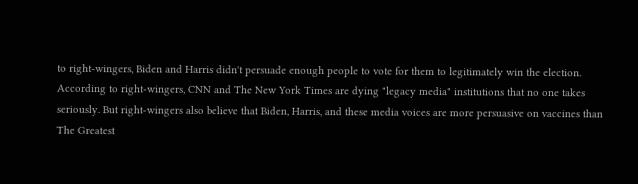to right-wingers, Biden and Harris didn't persuade enough people to vote for them to legitimately win the election. According to right-wingers, CNN and The New York Times are dying "legacy media" institutions that no one takes seriously. But right-wingers also believe that Biden, Harris, and these media voices are more persuasive on vaccines than The Greatest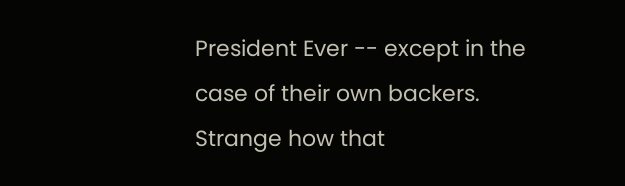President Ever -- except in the case of their own backers. Strange how that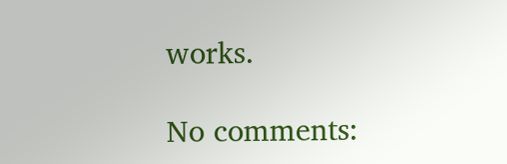works.

No comments: